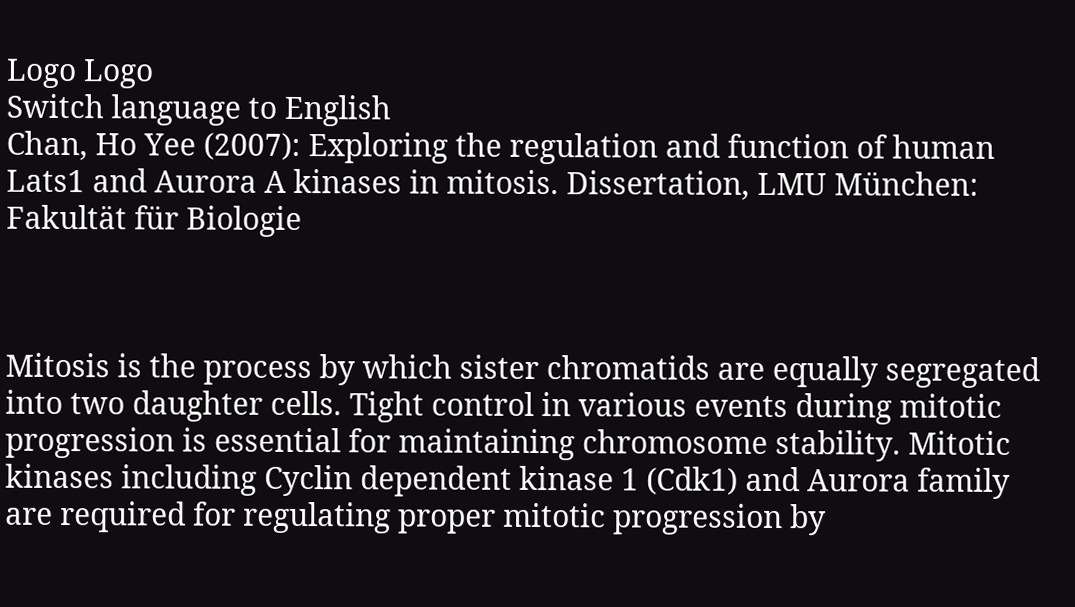Logo Logo
Switch language to English
Chan, Ho Yee (2007): Exploring the regulation and function of human Lats1 and Aurora A kinases in mitosis. Dissertation, LMU München: Fakultät für Biologie



Mitosis is the process by which sister chromatids are equally segregated into two daughter cells. Tight control in various events during mitotic progression is essential for maintaining chromosome stability. Mitotic kinases including Cyclin dependent kinase 1 (Cdk1) and Aurora family are required for regulating proper mitotic progression by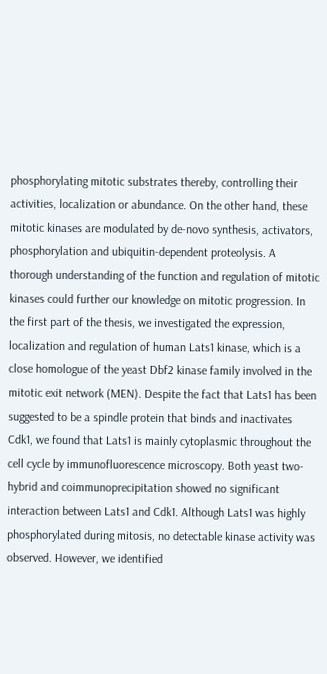phosphorylating mitotic substrates thereby, controlling their activities, localization or abundance. On the other hand, these mitotic kinases are modulated by de-novo synthesis, activators, phosphorylation and ubiquitin-dependent proteolysis. A thorough understanding of the function and regulation of mitotic kinases could further our knowledge on mitotic progression. In the first part of the thesis, we investigated the expression, localization and regulation of human Lats1 kinase, which is a close homologue of the yeast Dbf2 kinase family involved in the mitotic exit network (MEN). Despite the fact that Lats1 has been suggested to be a spindle protein that binds and inactivates Cdk1, we found that Lats1 is mainly cytoplasmic throughout the cell cycle by immunofluorescence microscopy. Both yeast two-hybrid and coimmunoprecipitation showed no significant interaction between Lats1 and Cdk1. Although Lats1 was highly phosphorylated during mitosis, no detectable kinase activity was observed. However, we identified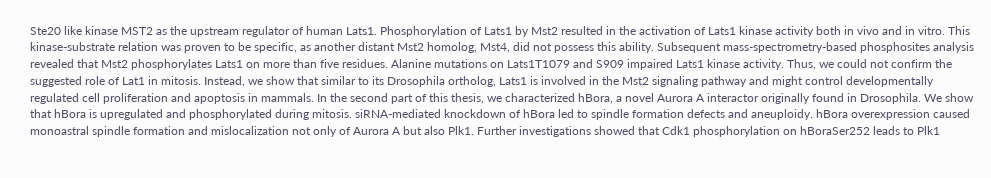Ste20 like kinase MST2 as the upstream regulator of human Lats1. Phosphorylation of Lats1 by Mst2 resulted in the activation of Lats1 kinase activity both in vivo and in vitro. This kinase-substrate relation was proven to be specific, as another distant Mst2 homolog, Mst4, did not possess this ability. Subsequent mass-spectrometry-based phosphosites analysis revealed that Mst2 phosphorylates Lats1 on more than five residues. Alanine mutations on Lats1T1079 and S909 impaired Lats1 kinase activity. Thus, we could not confirm the suggested role of Lat1 in mitosis. Instead, we show that similar to its Drosophila ortholog, Lats1 is involved in the Mst2 signaling pathway and might control developmentally regulated cell proliferation and apoptosis in mammals. In the second part of this thesis, we characterized hBora, a novel Aurora A interactor originally found in Drosophila. We show that hBora is upregulated and phosphorylated during mitosis. siRNA-mediated knockdown of hBora led to spindle formation defects and aneuploidy. hBora overexpression caused monoastral spindle formation and mislocalization not only of Aurora A but also Plk1. Further investigations showed that Cdk1 phosphorylation on hBoraSer252 leads to Plk1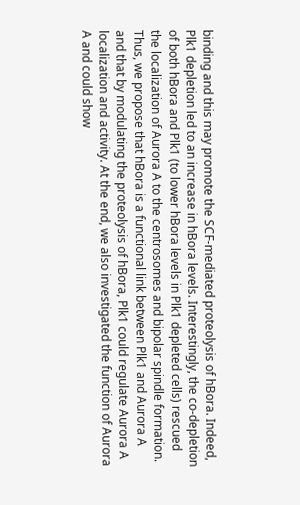binding and this may promote the SCF-mediated proteolysis of hBora. Indeed, Plk1 depletion led to an increase in hBora levels. Interestingly, the co-depletion of both hBora and Plk1 (to lower hBora levels in Plk1 depleted cells) rescued the localization of Aurora A to the centrosomes and bipolar spindle formation. Thus, we propose that hBora is a functional link between Plk1 and Aurora A and that by modulating the proteolysis of hBora, Plk1 could regulate Aurora A localization and activity. At the end, we also investigated the function of Aurora A and could show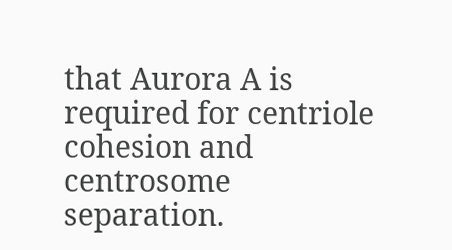that Aurora A is required for centriole cohesion and centrosome separation.